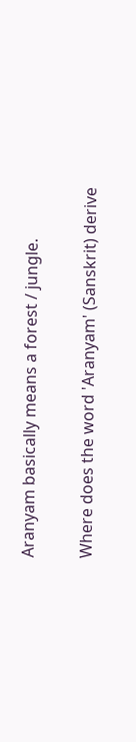Aranyam basically means a forest / jungle.

Where does the word 'Aranyam' (Sanskrit) derive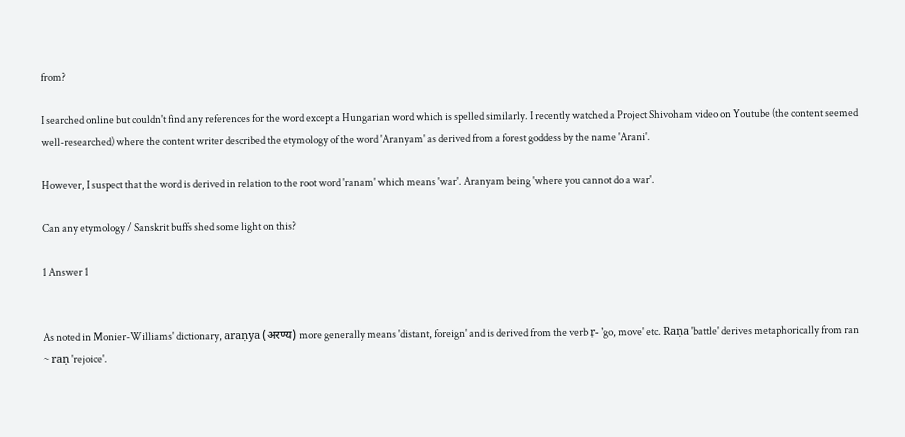from?

I searched online but couldn't find any references for the word except a Hungarian word which is spelled similarly. I recently watched a Project Shivoham video on Youtube (the content seemed well-researched) where the content writer described the etymology of the word 'Aranyam' as derived from a forest goddess by the name 'Arani'.

However, I suspect that the word is derived in relation to the root word 'ranam' which means 'war'. Aranyam being 'where you cannot do a war'.

Can any etymology / Sanskrit buffs shed some light on this?

1 Answer 1


As noted in Monier-Williams' dictionary, araṇya (अरण्य) more generally means 'distant, foreign' and is derived from the verb r̩- 'go, move' etc. Raṇa 'battle' derives metaphorically from ran ~ raṇ 'rejoice'.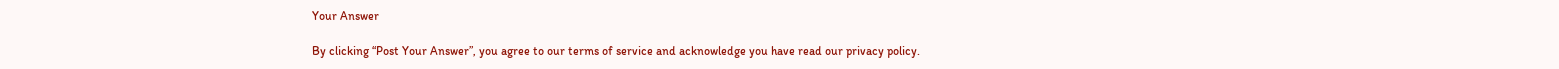Your Answer

By clicking “Post Your Answer”, you agree to our terms of service and acknowledge you have read our privacy policy.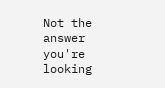Not the answer you're looking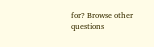for? Browse other questions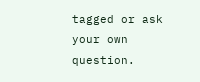tagged or ask your own question.